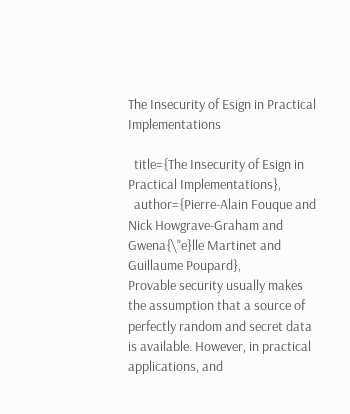The Insecurity of Esign in Practical Implementations

  title={The Insecurity of Esign in Practical Implementations},
  author={Pierre-Alain Fouque and Nick Howgrave-Graham and Gwena{\"e}lle Martinet and Guillaume Poupard},
Provable security usually makes the assumption that a source of perfectly random and secret data is available. However, in practical applications, and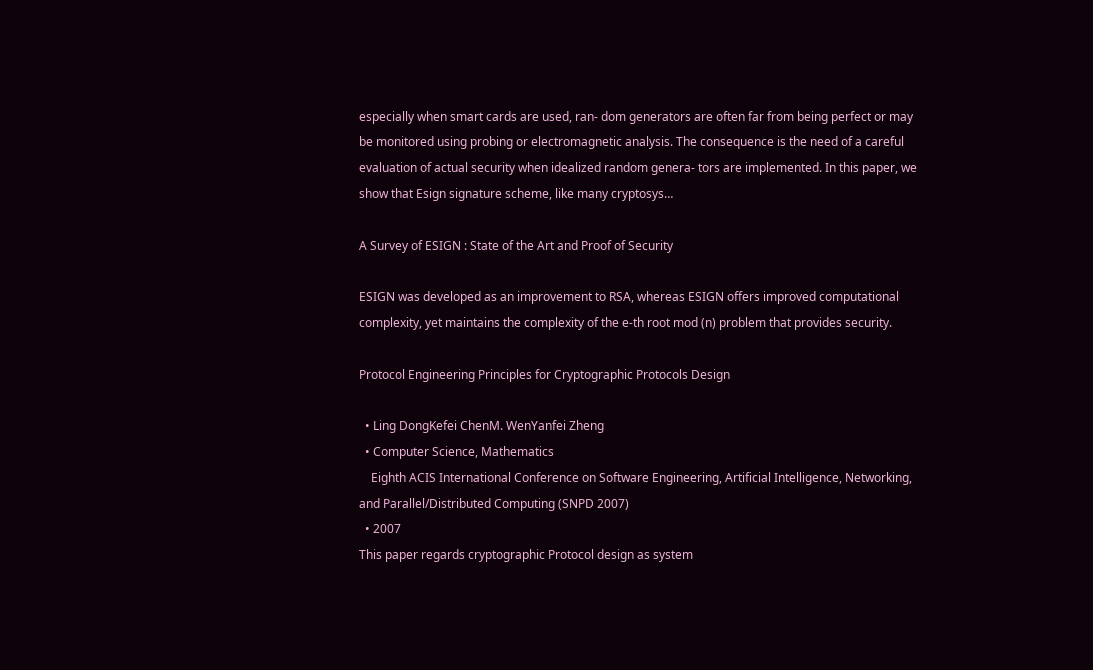especially when smart cards are used, ran- dom generators are often far from being perfect or may be monitored using probing or electromagnetic analysis. The consequence is the need of a careful evaluation of actual security when idealized random genera- tors are implemented. In this paper, we show that Esign signature scheme, like many cryptosys…

A Survey of ESIGN : State of the Art and Proof of Security

ESIGN was developed as an improvement to RSA, whereas ESIGN offers improved computational complexity, yet maintains the complexity of the e-th root mod (n) problem that provides security.

Protocol Engineering Principles for Cryptographic Protocols Design

  • Ling DongKefei ChenM. WenYanfei Zheng
  • Computer Science, Mathematics
    Eighth ACIS International Conference on Software Engineering, Artificial Intelligence, Networking, and Parallel/Distributed Computing (SNPD 2007)
  • 2007
This paper regards cryptographic Protocol design as system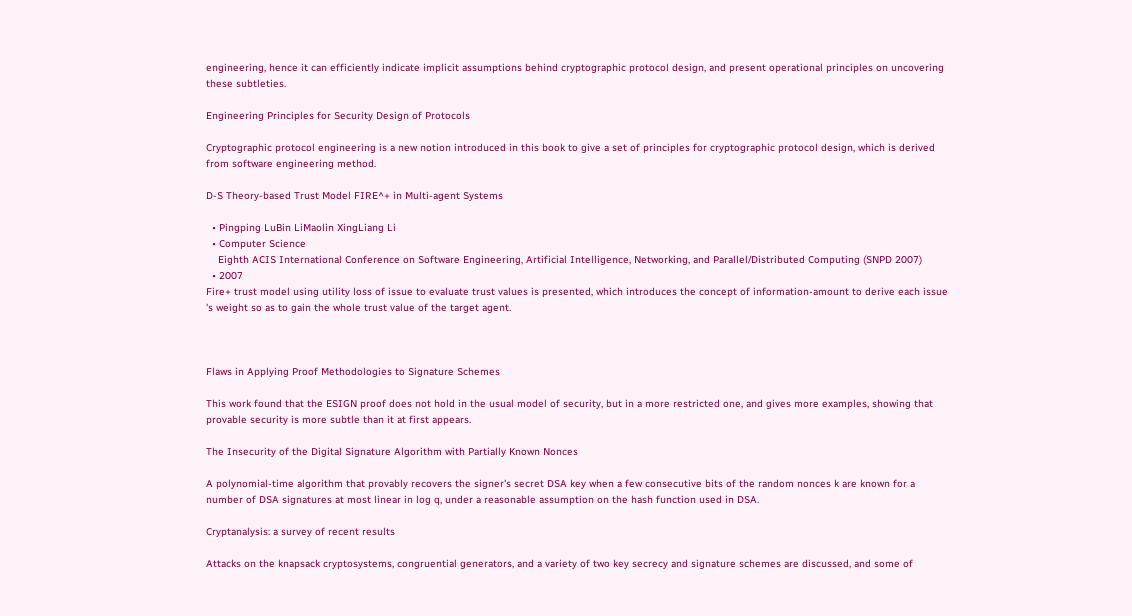engineering, hence it can efficiently indicate implicit assumptions behind cryptographic protocol design, and present operational principles on uncovering these subtleties.

Engineering Principles for Security Design of Protocols

Cryptographic protocol engineering is a new notion introduced in this book to give a set of principles for cryptographic protocol design, which is derived from software engineering method.

D-S Theory-based Trust Model FIRE^+ in Multi-agent Systems

  • Pingping LuBin LiMaolin XingLiang Li
  • Computer Science
    Eighth ACIS International Conference on Software Engineering, Artificial Intelligence, Networking, and Parallel/Distributed Computing (SNPD 2007)
  • 2007
Fire+ trust model using utility loss of issue to evaluate trust values is presented, which introduces the concept of information-amount to derive each issue 's weight so as to gain the whole trust value of the target agent.



Flaws in Applying Proof Methodologies to Signature Schemes

This work found that the ESIGN proof does not hold in the usual model of security, but in a more restricted one, and gives more examples, showing that provable security is more subtle than it at first appears.

The Insecurity of the Digital Signature Algorithm with Partially Known Nonces

A polynomial-time algorithm that provably recovers the signer's secret DSA key when a few consecutive bits of the random nonces k are known for a number of DSA signatures at most linear in log q, under a reasonable assumption on the hash function used in DSA.

Cryptanalysis: a survey of recent results

Attacks on the knapsack cryptosystems, congruential generators, and a variety of two key secrecy and signature schemes are discussed, and some of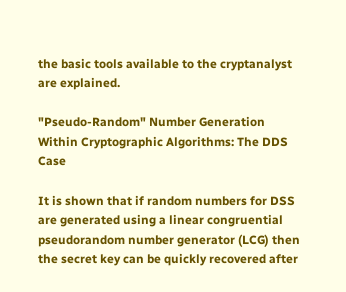the basic tools available to the cryptanalyst are explained.

"Pseudo-Random" Number Generation Within Cryptographic Algorithms: The DDS Case

It is shown that if random numbers for DSS are generated using a linear congruential pseudorandom number generator (LCG) then the secret key can be quickly recovered after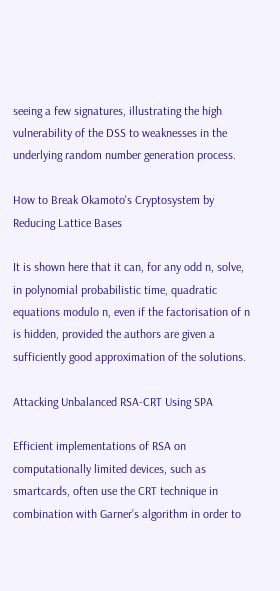seeing a few signatures, illustrating the high vulnerability of the DSS to weaknesses in the underlying random number generation process.

How to Break Okamoto's Cryptosystem by Reducing Lattice Bases

It is shown here that it can, for any odd n, solve, in polynomial probabilistic time, quadratic equations modulo n, even if the factorisation of n is hidden, provided the authors are given a sufficiently good approximation of the solutions.

Attacking Unbalanced RSA-CRT Using SPA

Efficient implementations of RSA on computationally limited devices, such as smartcards, often use the CRT technique in combination with Garner’s algorithm in order to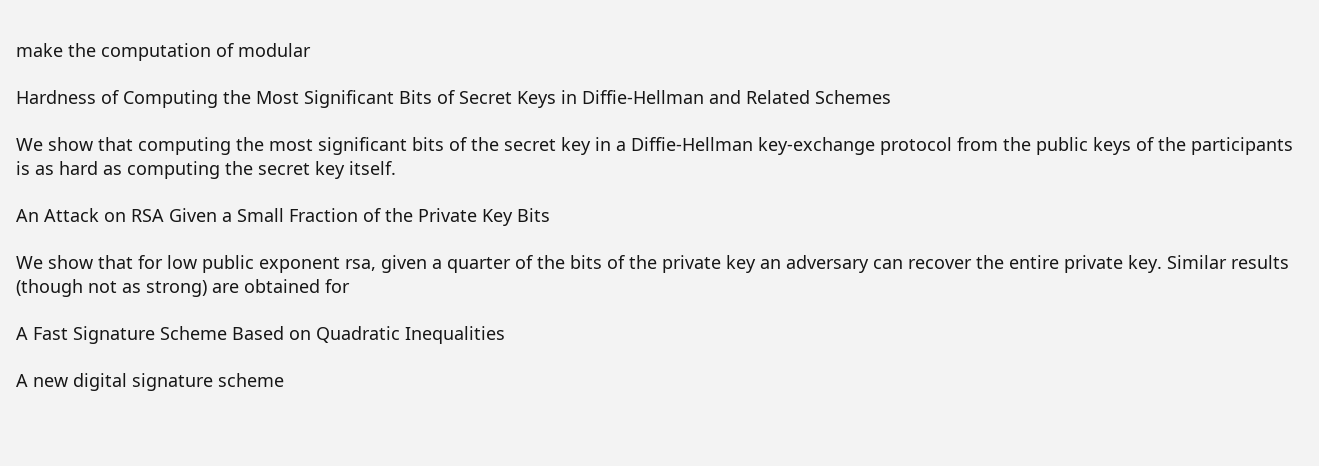make the computation of modular

Hardness of Computing the Most Significant Bits of Secret Keys in Diffie-Hellman and Related Schemes

We show that computing the most significant bits of the secret key in a Diffie-Hellman key-exchange protocol from the public keys of the participants is as hard as computing the secret key itself.

An Attack on RSA Given a Small Fraction of the Private Key Bits

We show that for low public exponent rsa, given a quarter of the bits of the private key an adversary can recover the entire private key. Similar results (though not as strong) are obtained for

A Fast Signature Scheme Based on Quadratic Inequalities

A new digital signature scheme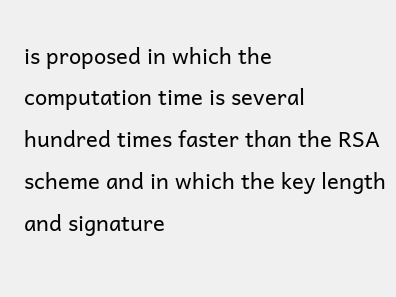is proposed in which the computation time is several hundred times faster than the RSA scheme and in which the key length and signature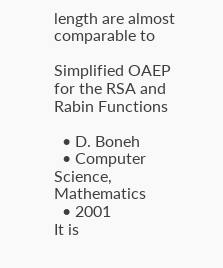length are almost comparable to

Simplified OAEP for the RSA and Rabin Functions

  • D. Boneh
  • Computer Science, Mathematics
  • 2001
It is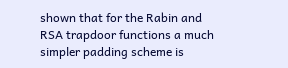shown that for the Rabin and RSA trapdoor functions a much simpler padding scheme is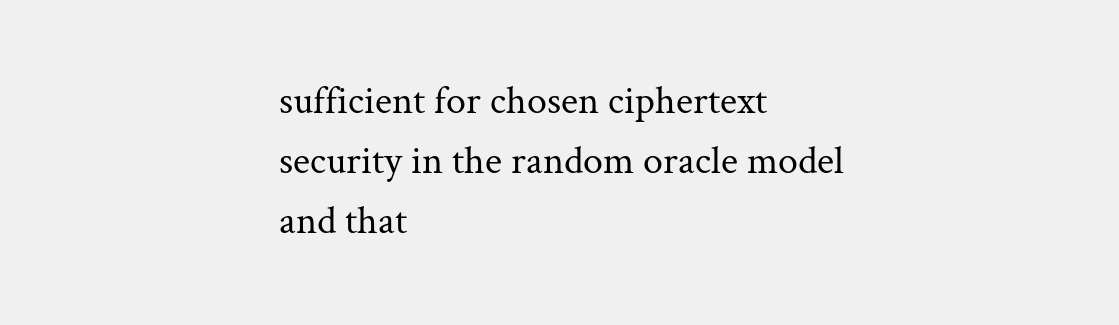sufficient for chosen ciphertext security in the random oracle model and that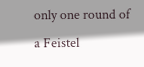only one round of a Feistel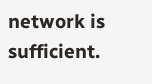network is sufficient.